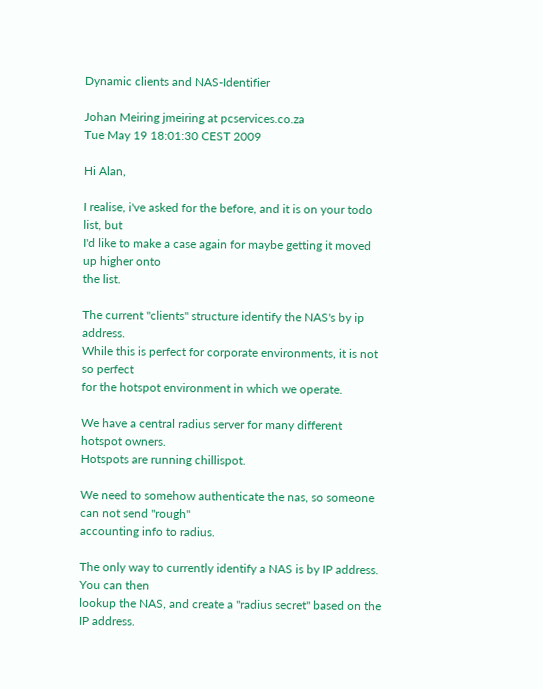Dynamic clients and NAS-Identifier

Johan Meiring jmeiring at pcservices.co.za
Tue May 19 18:01:30 CEST 2009

Hi Alan,

I realise, i've asked for the before, and it is on your todo list, but
I'd like to make a case again for maybe getting it moved up higher onto
the list.

The current "clients" structure identify the NAS's by ip address.
While this is perfect for corporate environments, it is not so perfect
for the hotspot environment in which we operate.

We have a central radius server for many different hotspot owners.
Hotspots are running chillispot.

We need to somehow authenticate the nas, so someone can not send "rough"
accounting info to radius.

The only way to currently identify a NAS is by IP address. You can then
lookup the NAS, and create a "radius secret" based on the IP address.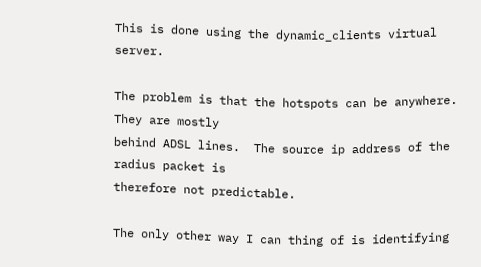This is done using the dynamic_clients virtual server.

The problem is that the hotspots can be anywhere.  They are mostly
behind ADSL lines.  The source ip address of the radius packet is
therefore not predictable.

The only other way I can thing of is identifying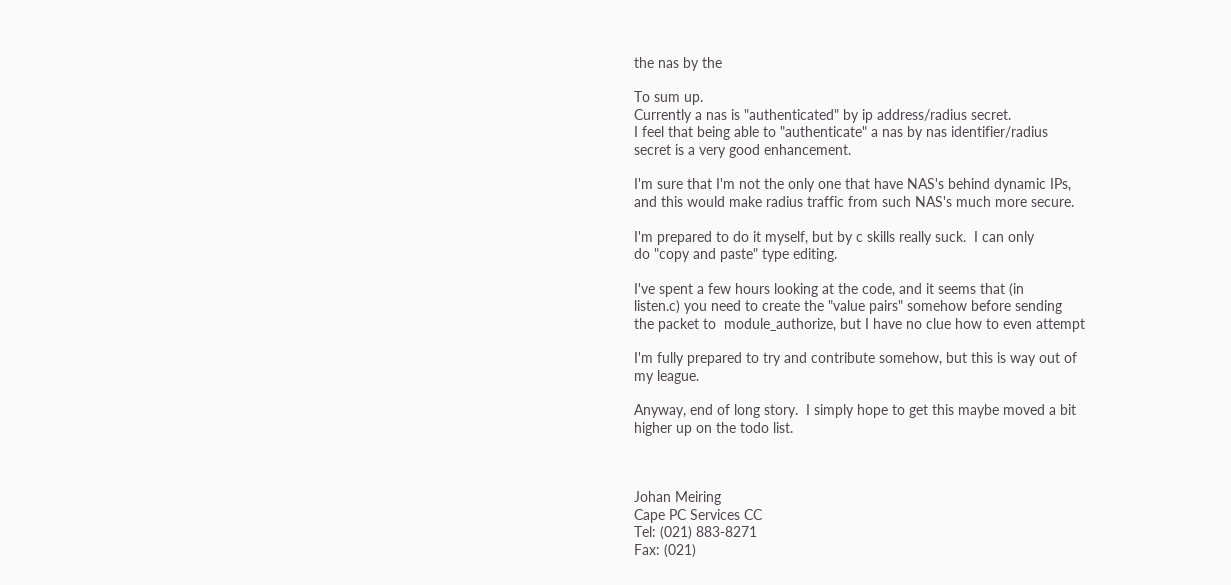the nas by the

To sum up.
Currently a nas is "authenticated" by ip address/radius secret.
I feel that being able to "authenticate" a nas by nas identifier/radius
secret is a very good enhancement.

I'm sure that I'm not the only one that have NAS's behind dynamic IPs,
and this would make radius traffic from such NAS's much more secure.

I'm prepared to do it myself, but by c skills really suck.  I can only
do "copy and paste" type editing.

I've spent a few hours looking at the code, and it seems that (in
listen.c) you need to create the "value pairs" somehow before sending
the packet to  module_authorize, but I have no clue how to even attempt

I'm fully prepared to try and contribute somehow, but this is way out of
my league.

Anyway, end of long story.  I simply hope to get this maybe moved a bit
higher up on the todo list.



Johan Meiring
Cape PC Services CC
Tel: (021) 883-8271
Fax: (021)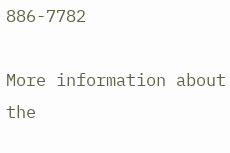886-7782

More information about the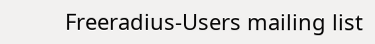Freeradius-Users mailing list